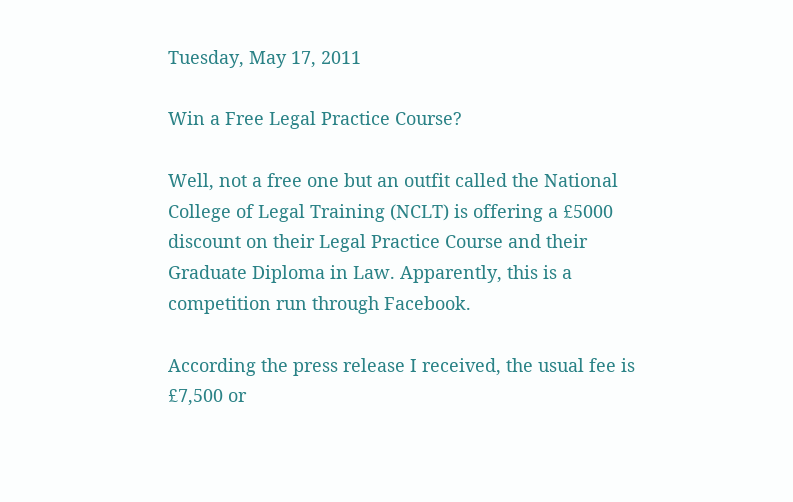Tuesday, May 17, 2011

Win a Free Legal Practice Course?

Well, not a free one but an outfit called the National College of Legal Training (NCLT) is offering a £5000 discount on their Legal Practice Course and their Graduate Diploma in Law. Apparently, this is a competition run through Facebook.

According the press release I received, the usual fee is £7,500 or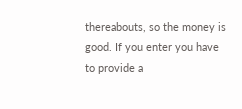thereabouts, so the money is good. If you enter you have to provide a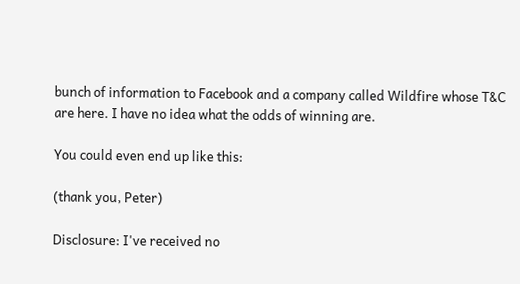bunch of information to Facebook and a company called Wildfire whose T&C are here. I have no idea what the odds of winning are.

You could even end up like this:

(thank you, Peter)

Disclosure: I've received no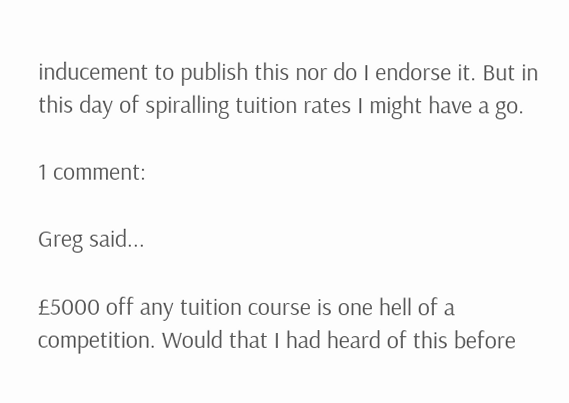inducement to publish this nor do I endorse it. But in this day of spiralling tuition rates I might have a go.

1 comment:

Greg said...

£5000 off any tuition course is one hell of a competition. Would that I had heard of this before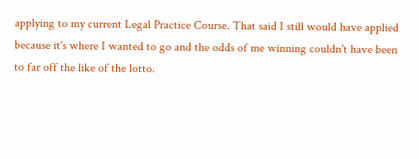applying to my current Legal Practice Course. That said I still would have applied because it's where I wanted to go and the odds of me winning couldn't have been to far off the like of the lotto.